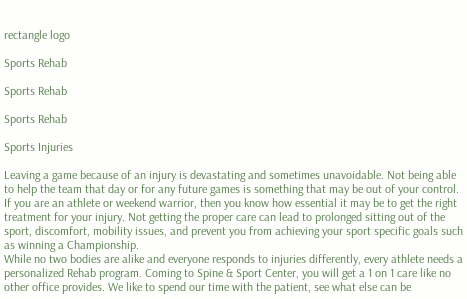rectangle logo

Sports Rehab

Sports Rehab

Sports Rehab

Sports Injuries

Leaving a game because of an injury is devastating and sometimes unavoidable. Not being able to help the team that day or for any future games is something that may be out of your control. If you are an athlete or weekend warrior, then you know how essential it may be to get the right treatment for your injury. Not getting the proper care can lead to prolonged sitting out of the sport, discomfort, mobility issues, and prevent you from achieving your sport specific goals such as winning a Championship.
While no two bodies are alike and everyone responds to injuries differently, every athlete needs a personalized Rehab program. Coming to Spine & Sport Center, you will get a 1 on 1 care like no other office provides. We like to spend our time with the patient, see what else can be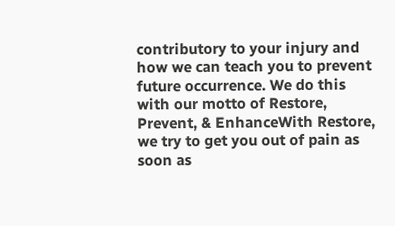contributory to your injury and how we can teach you to prevent future occurrence. We do this with our motto of Restore, Prevent, & EnhanceWith Restore, we try to get you out of pain as soon as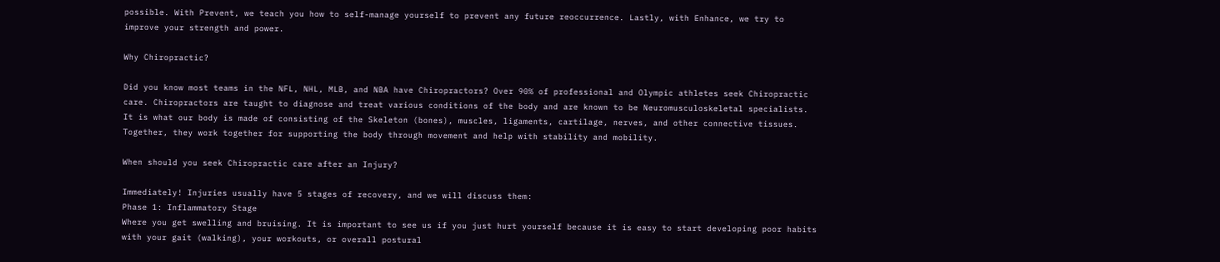possible. With Prevent, we teach you how to self-manage yourself to prevent any future reoccurrence. Lastly, with Enhance, we try to improve your strength and power.

Why Chiropractic?

Did you know most teams in the NFL, NHL, MLB, and NBA have Chiropractors? Over 90% of professional and Olympic athletes seek Chiropractic care. Chiropractors are taught to diagnose and treat various conditions of the body and are known to be Neuromusculoskeletal specialists. It is what our body is made of consisting of the Skeleton (bones), muscles, ligaments, cartilage, nerves, and other connective tissues. Together, they work together for supporting the body through movement and help with stability and mobility.

When should you seek Chiropractic care after an Injury?

Immediately! Injuries usually have 5 stages of recovery, and we will discuss them:
Phase 1: Inflammatory Stage
Where you get swelling and bruising. It is important to see us if you just hurt yourself because it is easy to start developing poor habits with your gait (walking), your workouts, or overall postural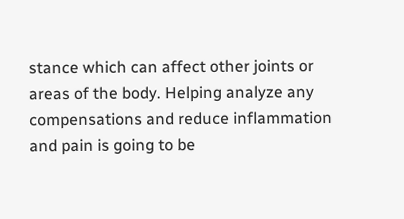stance which can affect other joints or areas of the body. Helping analyze any compensations and reduce inflammation and pain is going to be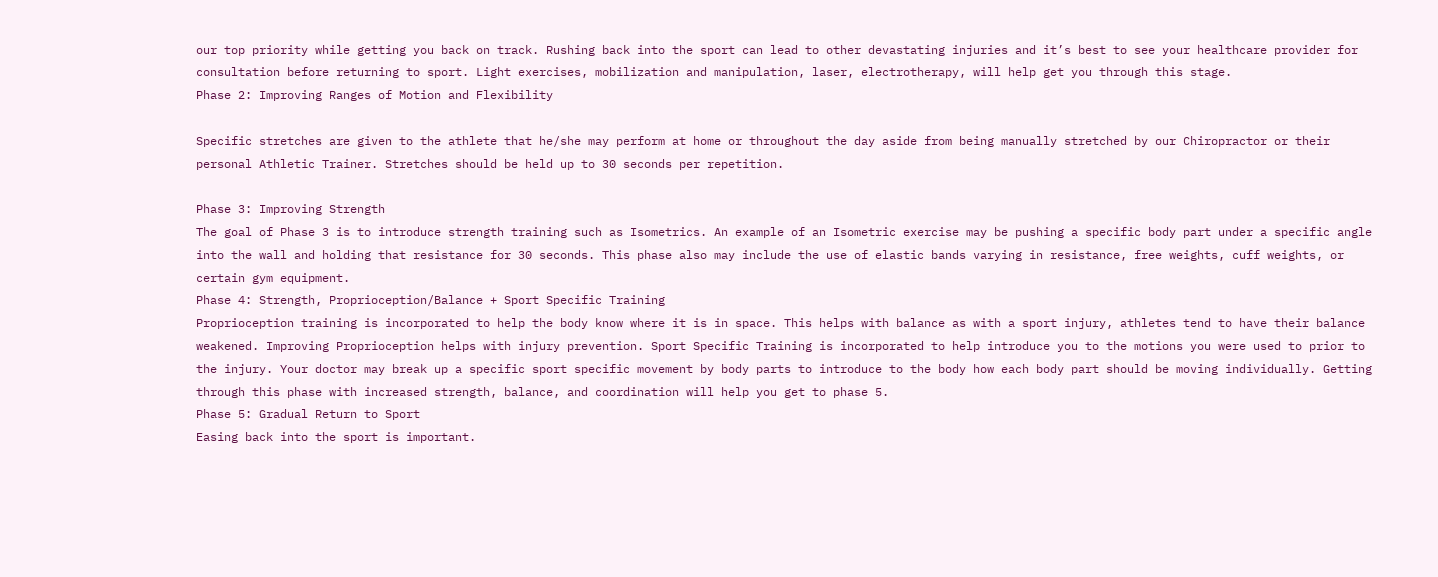our top priority while getting you back on track. Rushing back into the sport can lead to other devastating injuries and it’s best to see your healthcare provider for consultation before returning to sport. Light exercises, mobilization and manipulation, laser, electrotherapy, will help get you through this stage.
Phase 2: Improving Ranges of Motion and Flexibility

Specific stretches are given to the athlete that he/she may perform at home or throughout the day aside from being manually stretched by our Chiropractor or their personal Athletic Trainer. Stretches should be held up to 30 seconds per repetition.

Phase 3: Improving Strength
The goal of Phase 3 is to introduce strength training such as Isometrics. An example of an Isometric exercise may be pushing a specific body part under a specific angle into the wall and holding that resistance for 30 seconds. This phase also may include the use of elastic bands varying in resistance, free weights, cuff weights, or certain gym equipment.
Phase 4: Strength, Proprioception/Balance + Sport Specific Training
Proprioception training is incorporated to help the body know where it is in space. This helps with balance as with a sport injury, athletes tend to have their balance weakened. Improving Proprioception helps with injury prevention. Sport Specific Training is incorporated to help introduce you to the motions you were used to prior to the injury. Your doctor may break up a specific sport specific movement by body parts to introduce to the body how each body part should be moving individually. Getting through this phase with increased strength, balance, and coordination will help you get to phase 5.
Phase 5: Gradual Return to Sport
Easing back into the sport is important.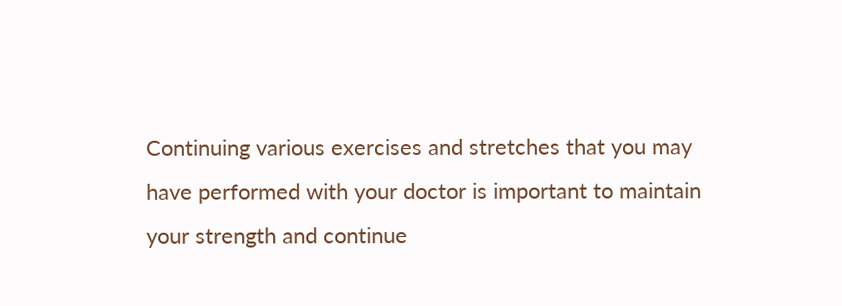Continuing various exercises and stretches that you may have performed with your doctor is important to maintain your strength and continue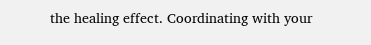the healing effect. Coordinating with your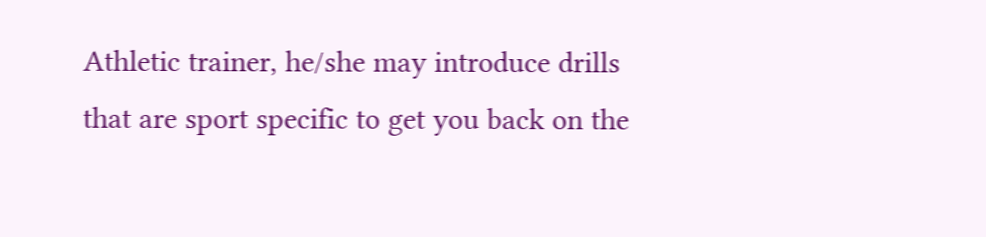Athletic trainer, he/she may introduce drills that are sport specific to get you back on the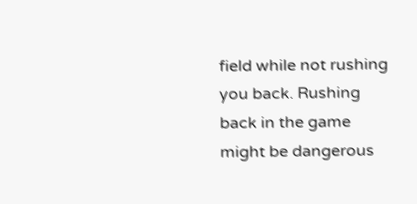field while not rushing you back. Rushing back in the game might be dangerous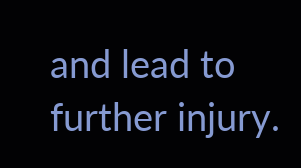and lead to further injury.